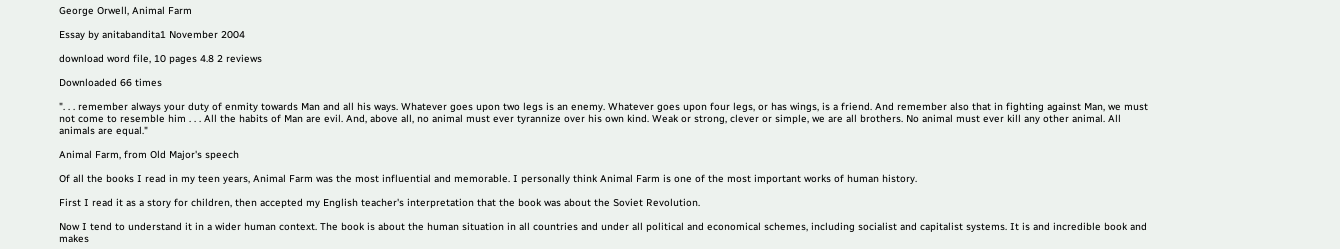George Orwell, Animal Farm

Essay by anitabandita1 November 2004

download word file, 10 pages 4.8 2 reviews

Downloaded 66 times

". . . remember always your duty of enmity towards Man and all his ways. Whatever goes upon two legs is an enemy. Whatever goes upon four legs, or has wings, is a friend. And remember also that in fighting against Man, we must not come to resemble him . . . All the habits of Man are evil. And, above all, no animal must ever tyrannize over his own kind. Weak or strong, clever or simple, we are all brothers. No animal must ever kill any other animal. All animals are equal."

Animal Farm, from Old Major's speech

Of all the books I read in my teen years, Animal Farm was the most influential and memorable. I personally think Animal Farm is one of the most important works of human history.

First I read it as a story for children, then accepted my English teacher's interpretation that the book was about the Soviet Revolution.

Now I tend to understand it in a wider human context. The book is about the human situation in all countries and under all political and economical schemes, including socialist and capitalist systems. It is and incredible book and makes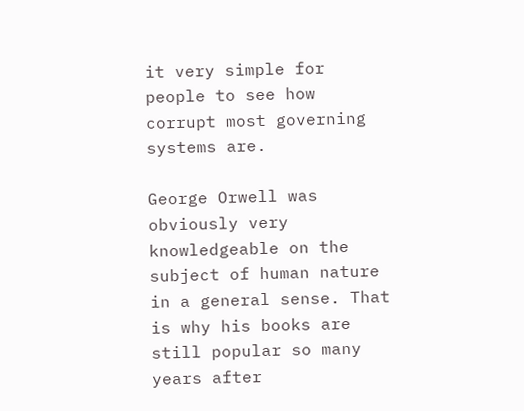it very simple for people to see how corrupt most governing systems are.

George Orwell was obviously very knowledgeable on the subject of human nature in a general sense. That is why his books are still popular so many years after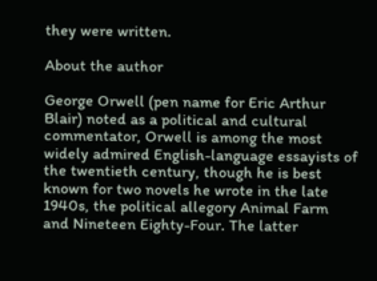they were written.

About the author

George Orwell (pen name for Eric Arthur Blair) noted as a political and cultural commentator, Orwell is among the most widely admired English-language essayists of the twentieth century, though he is best known for two novels he wrote in the late 1940s, the political allegory Animal Farm and Nineteen Eighty-Four. The latter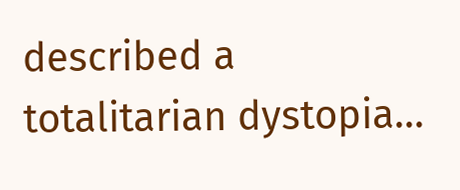described a totalitarian dystopia...